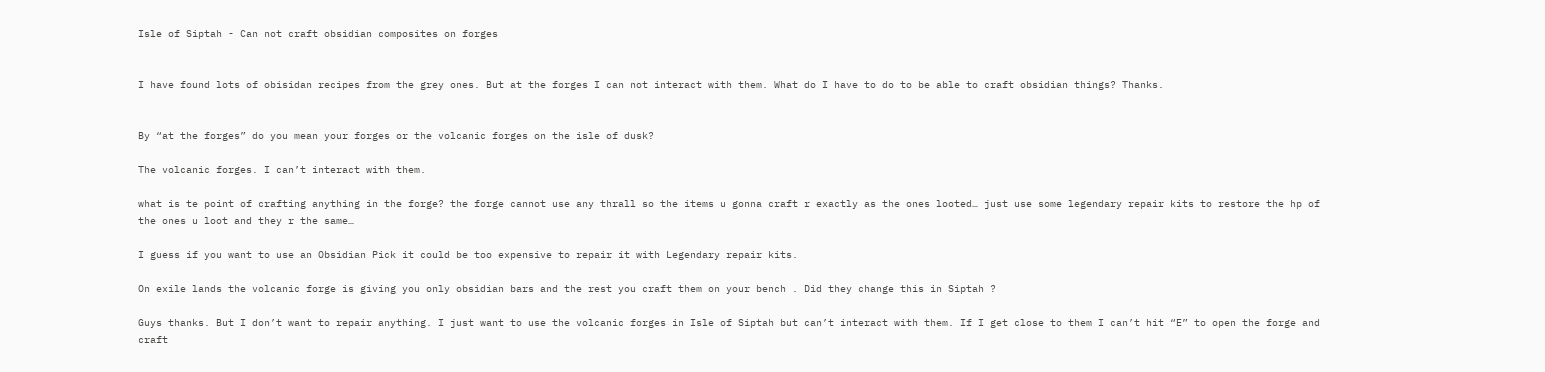Isle of Siptah - Can not craft obsidian composites on forges


I have found lots of obisidan recipes from the grey ones. But at the forges I can not interact with them. What do I have to do to be able to craft obsidian things? Thanks.


By “at the forges” do you mean your forges or the volcanic forges on the isle of dusk?

The volcanic forges. I can’t interact with them.

what is te point of crafting anything in the forge? the forge cannot use any thrall so the items u gonna craft r exactly as the ones looted… just use some legendary repair kits to restore the hp of the ones u loot and they r the same…

I guess if you want to use an Obsidian Pick it could be too expensive to repair it with Legendary repair kits.

On exile lands the volcanic forge is giving you only obsidian bars and the rest you craft them on your bench . Did they change this in Siptah ?

Guys thanks. But I don’t want to repair anything. I just want to use the volcanic forges in Isle of Siptah but can’t interact with them. If I get close to them I can’t hit “E” to open the forge and craft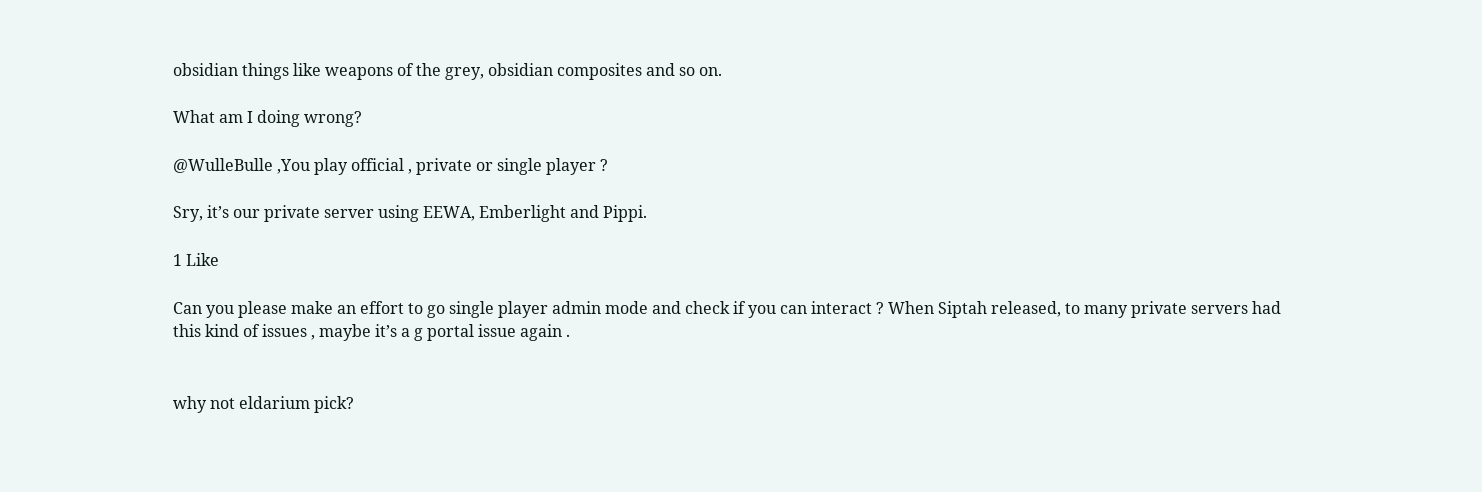obsidian things like weapons of the grey, obsidian composites and so on.

What am I doing wrong?

@WulleBulle ,You play official , private or single player ?

Sry, it’s our private server using EEWA, Emberlight and Pippi.

1 Like

Can you please make an effort to go single player admin mode and check if you can interact ? When Siptah released, to many private servers had this kind of issues , maybe it’s a g portal issue again .


why not eldarium pick?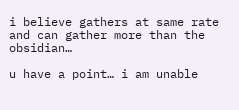i believe gathers at same rate and can gather more than the obsidian…

u have a point… i am unable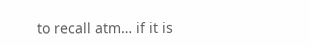to recall atm… if it is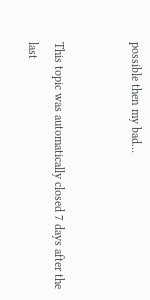possible then my bad…


This topic was automatically closed 7 days after the last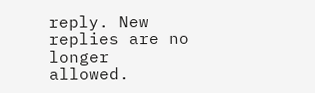reply. New replies are no longer allowed.